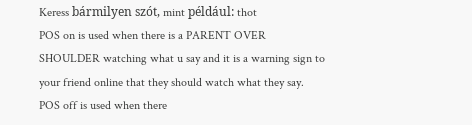Keress bármilyen szót, mint például: thot
POS on is used when there is a PARENT OVER SHOULDER watching what u say and it is a warning sign to your friend online that they should watch what they say.
POS off is used when there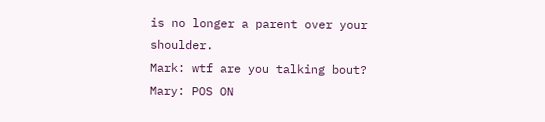is no longer a parent over your shoulder.
Mark: wtf are you talking bout?
Mary: POS ON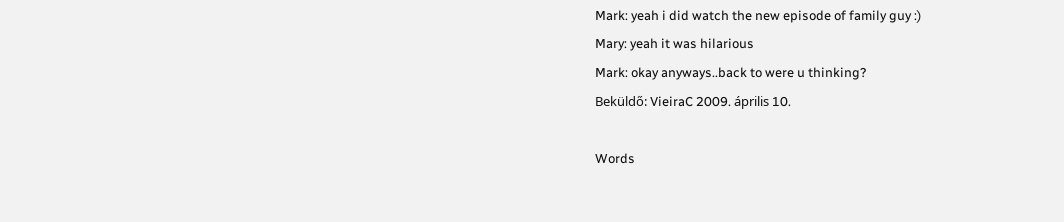Mark: yeah i did watch the new episode of family guy :)
Mary: yeah it was hilarious
Mark: okay anyways..back to were u thinking?
Beküldő: VieiraC 2009. április 10.

Words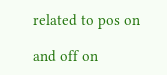related to pos on

and off on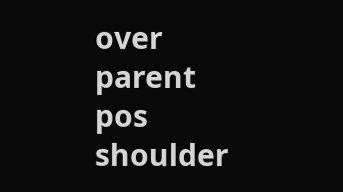over parent pos shoulder